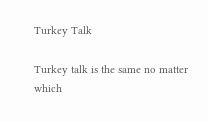Turkey Talk

Turkey talk is the same no matter which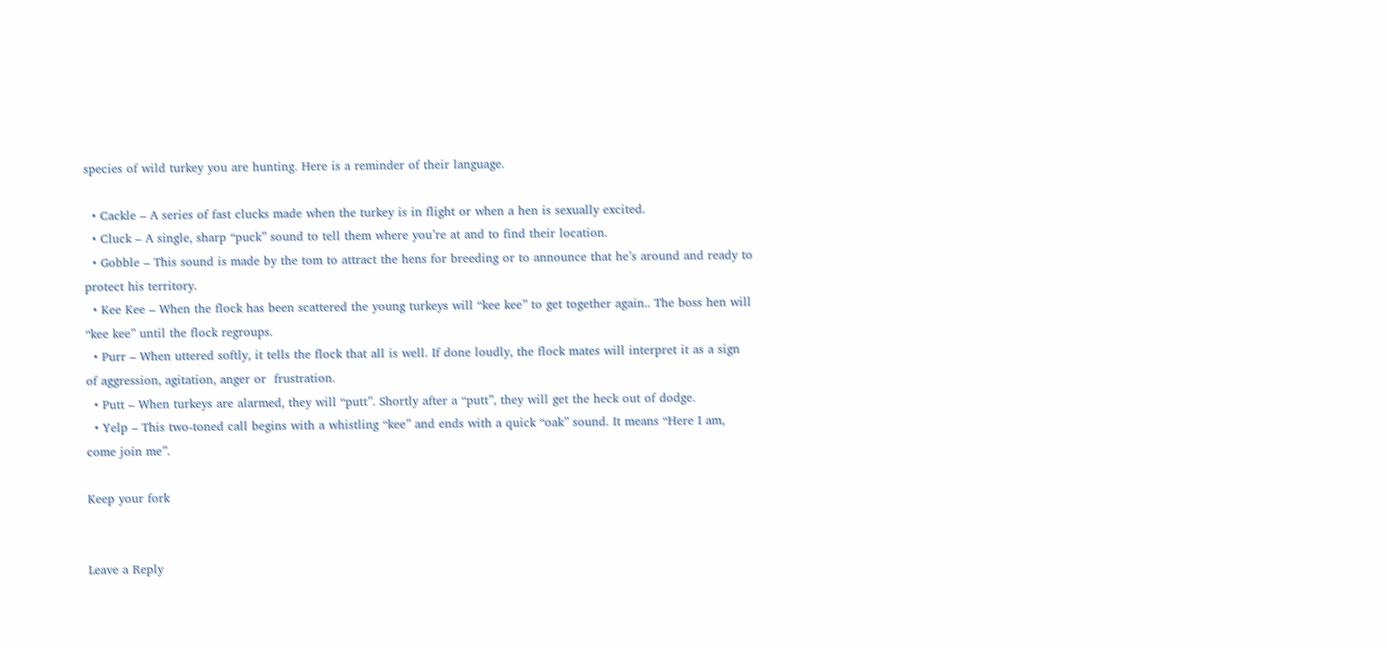species of wild turkey you are hunting. Here is a reminder of their language.

  • Cackle – A series of fast clucks made when the turkey is in flight or when a hen is sexually excited.
  • Cluck – A single, sharp “puck” sound to tell them where you’re at and to find their location.
  • Gobble – This sound is made by the tom to attract the hens for breeding or to announce that he’s around and ready to  protect his territory.
  • Kee Kee – When the flock has been scattered the young turkeys will “kee kee” to get together again.. The boss hen will “kee kee” until the flock regroups.
  • Purr – When uttered softly, it tells the flock that all is well. If done loudly, the flock mates will interpret it as a sign of aggression, agitation, anger or  frustration.
  • Putt – When turkeys are alarmed, they will “putt”. Shortly after a “putt”, they will get the heck out of dodge.
  • Yelp – This two-toned call begins with a whistling “kee” and ends with a quick “oak” sound. It means “Here I am, come join me”.

Keep your fork


Leave a Reply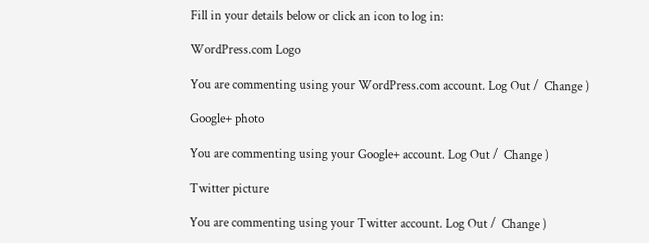Fill in your details below or click an icon to log in:

WordPress.com Logo

You are commenting using your WordPress.com account. Log Out /  Change )

Google+ photo

You are commenting using your Google+ account. Log Out /  Change )

Twitter picture

You are commenting using your Twitter account. Log Out /  Change )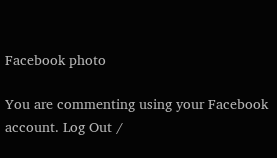Facebook photo

You are commenting using your Facebook account. Log Out /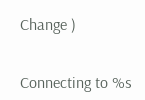Change )


Connecting to %s